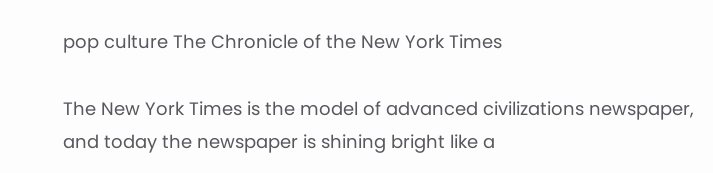pop culture The Chronicle of the New York Times

The New York Times is the model of advanced civilizations newspaper, and today the newspaper is shining bright like a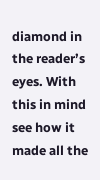diamond in the reader’s eyes. With this in mind see how it made all the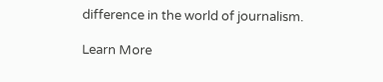difference in the world of journalism.

Learn More